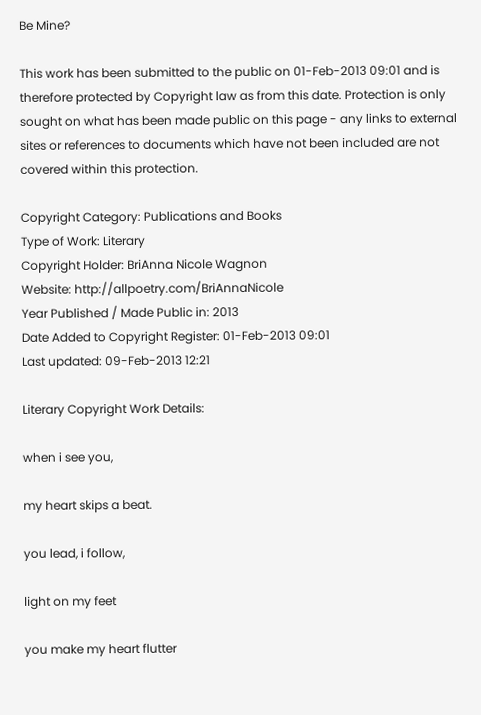Be Mine?

This work has been submitted to the public on 01-Feb-2013 09:01 and is therefore protected by Copyright law as from this date. Protection is only sought on what has been made public on this page - any links to external sites or references to documents which have not been included are not covered within this protection.

Copyright Category: Publications and Books
Type of Work: Literary
Copyright Holder: BriAnna Nicole Wagnon
Website: http://allpoetry.com/BriAnnaNicole
Year Published / Made Public in: 2013
Date Added to Copyright Register: 01-Feb-2013 09:01
Last updated: 09-Feb-2013 12:21

Literary Copyright Work Details:

when i see you,

my heart skips a beat.

you lead, i follow,

light on my feet

you make my heart flutter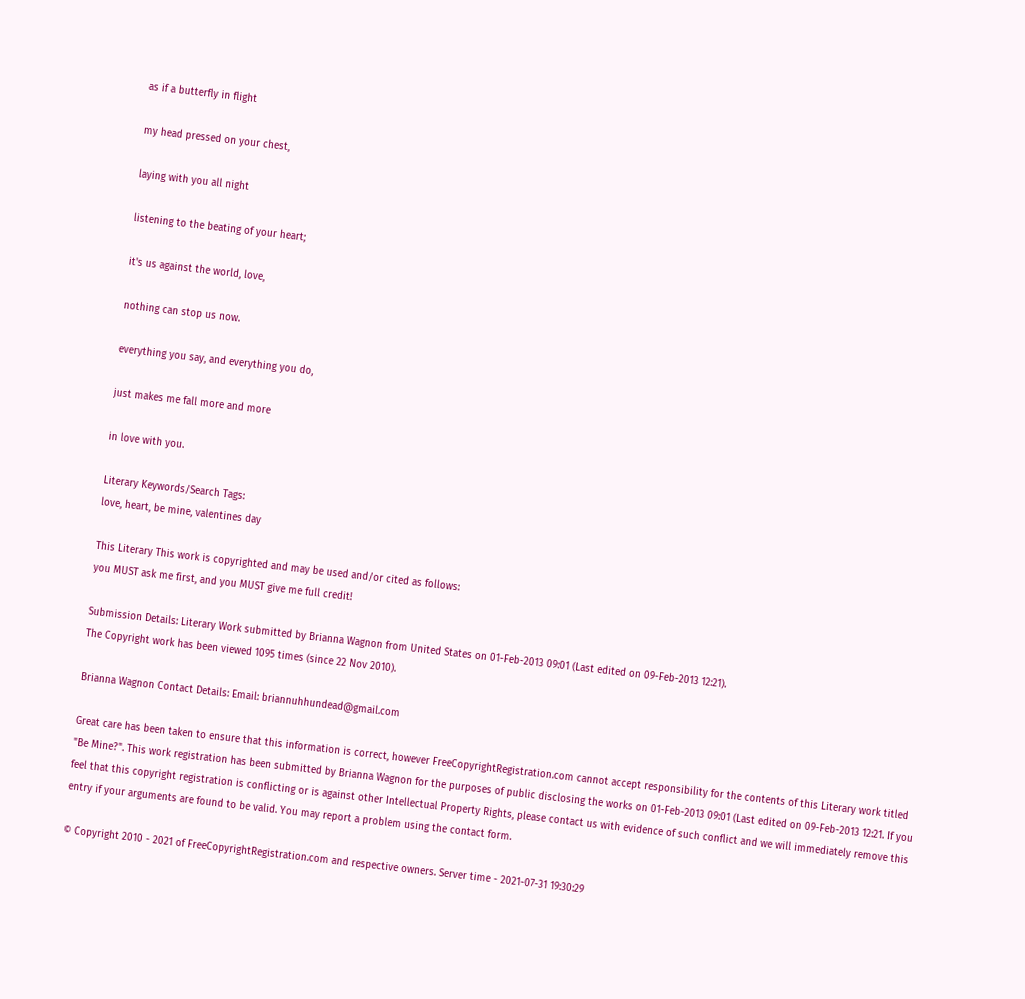as if a butterfly in flight

my head pressed on your chest,

laying with you all night

listening to the beating of your heart;

it's us against the world, love,

nothing can stop us now.

everything you say, and everything you do,

just makes me fall more and more

in love with you.

Literary Keywords/Search Tags:
love, heart, be mine, valentines day

This Literary This work is copyrighted and may be used and/or cited as follows:
you MUST ask me first, and you MUST give me full credit!

Submission Details: Literary Work submitted by Brianna Wagnon from United States on 01-Feb-2013 09:01 (Last edited on 09-Feb-2013 12:21).
The Copyright work has been viewed 1095 times (since 22 Nov 2010).

Brianna Wagnon Contact Details: Email: briannuhhundead@gmail.com

Great care has been taken to ensure that this information is correct, however FreeCopyrightRegistration.com cannot accept responsibility for the contents of this Literary work titled "Be Mine?". This work registration has been submitted by Brianna Wagnon for the purposes of public disclosing the works on 01-Feb-2013 09:01 (Last edited on 09-Feb-2013 12:21. If you feel that this copyright registration is conflicting or is against other Intellectual Property Rights, please contact us with evidence of such conflict and we will immediately remove this entry if your arguments are found to be valid. You may report a problem using the contact form.

© Copyright 2010 - 2021 of FreeCopyrightRegistration.com and respective owners. Server time - 2021-07-31 19:30:29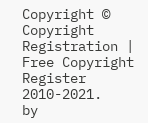Copyright © Copyright Registration | Free Copyright Register 2010-2021.
by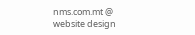nms.com.mt @ website design